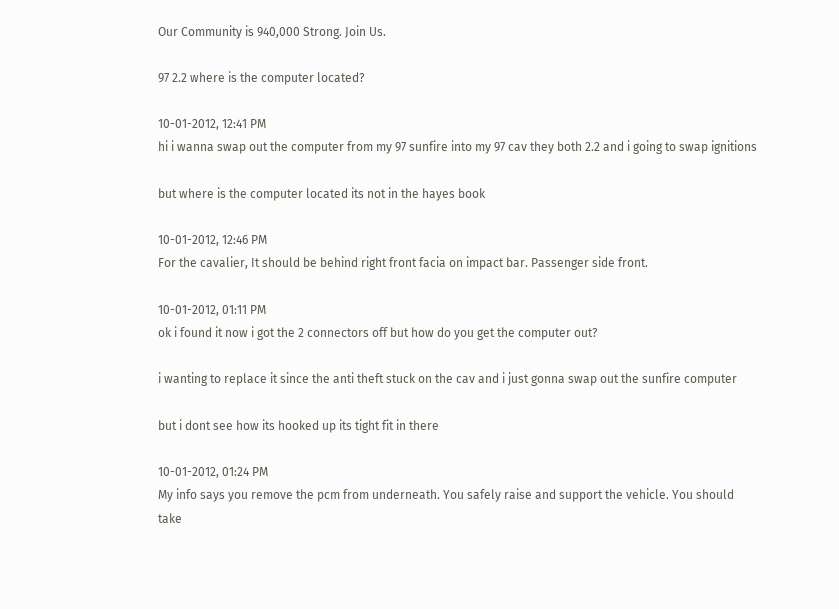Our Community is 940,000 Strong. Join Us.

97 2.2 where is the computer located?

10-01-2012, 12:41 PM
hi i wanna swap out the computer from my 97 sunfire into my 97 cav they both 2.2 and i going to swap ignitions

but where is the computer located its not in the hayes book

10-01-2012, 12:46 PM
For the cavalier, It should be behind right front facia on impact bar. Passenger side front.

10-01-2012, 01:11 PM
ok i found it now i got the 2 connectors off but how do you get the computer out?

i wanting to replace it since the anti theft stuck on the cav and i just gonna swap out the sunfire computer

but i dont see how its hooked up its tight fit in there

10-01-2012, 01:24 PM
My info says you remove the pcm from underneath. You safely raise and support the vehicle. You should take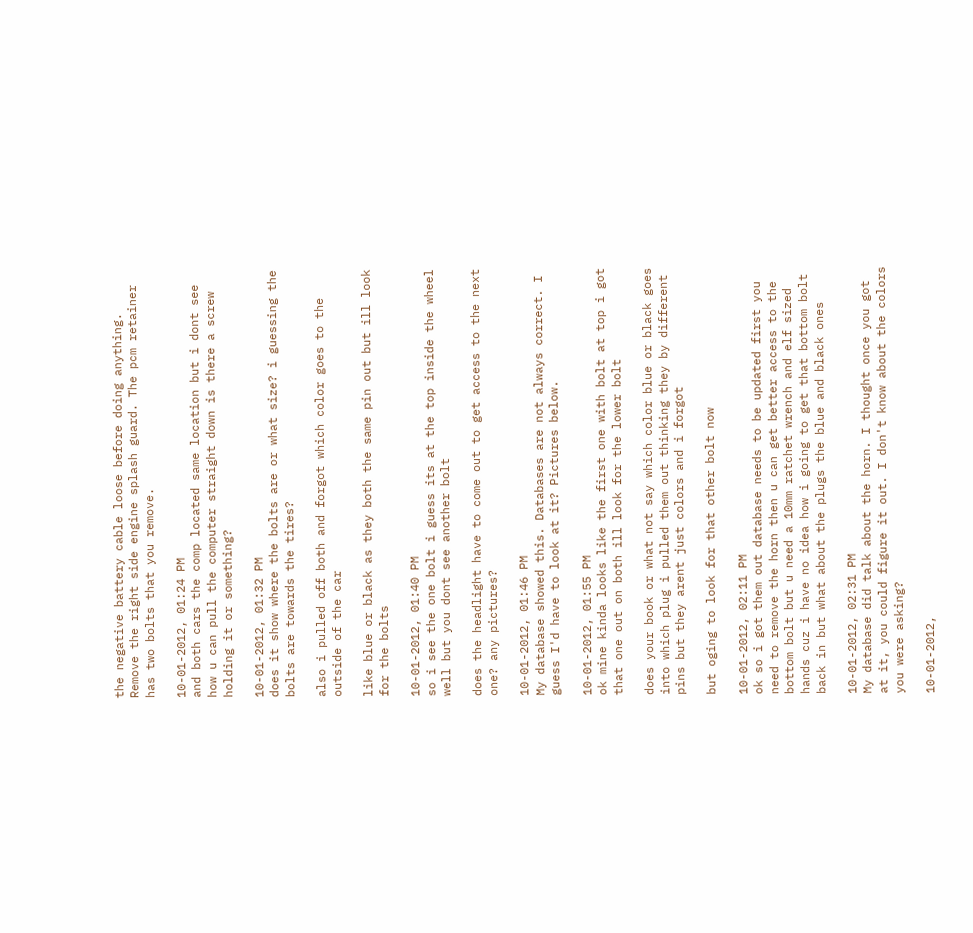the negative battery cable loose before doing anything. Remove the right side engine splash guard. The pcm retainer has two bolts that you remove.

10-01-2012, 01:24 PM
and both cars the comp located same location but i dont see how u can pull the computer straight down is there a screw holding it or something?

10-01-2012, 01:32 PM
does it show where the bolts are or what size? i guessing the bolts are towards the tires?

also i pulled off both and forgot which color goes to the outside of the car

like blue or black as they both the same pin out but ill look for the bolts

10-01-2012, 01:40 PM
so i see the one bolt i guess its at the top inside the wheel well but you dont see another bolt

does the headlight have to come out to get access to the next one? any pictures?

10-01-2012, 01:46 PM
My database showed this. Databases are not always correct. I guess I'd have to look at it? Pictures below.

10-01-2012, 01:55 PM
ok mine kinda looks like the first one with bolt at top i got that one out on both ill look for the lower bolt

does your book or what not say which color blue or black goes into which plug i pulled them out thinking they by different pins but they arent just colors and i forgot

but oging to look for that other bolt now

10-01-2012, 02:11 PM
ok so i got them out database needs to be updated first you need to remove the horn then u can get better access to the bottom bolt but u need a 10mm ratchet wrench and elf sized hands cuz i have no idea how i going to get that bottom bolt back in but what about the plugs the blue and black ones

10-01-2012, 02:31 PM
My database did talk about the horn. I thought once you got at it, you could figure it out. I don't know about the colors you were asking?

10-01-2012,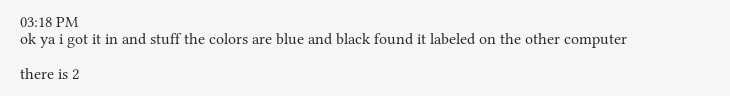03:18 PM
ok ya i got it in and stuff the colors are blue and black found it labeled on the other computer

there is 2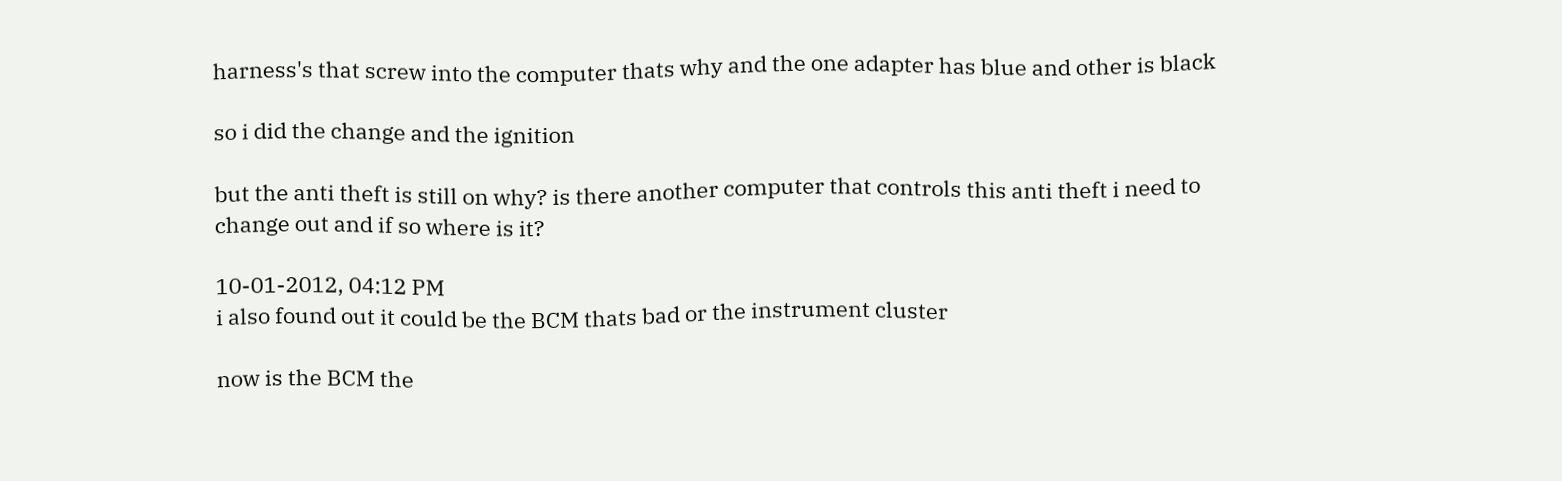harness's that screw into the computer thats why and the one adapter has blue and other is black

so i did the change and the ignition

but the anti theft is still on why? is there another computer that controls this anti theft i need to change out and if so where is it?

10-01-2012, 04:12 PM
i also found out it could be the BCM thats bad or the instrument cluster

now is the BCM the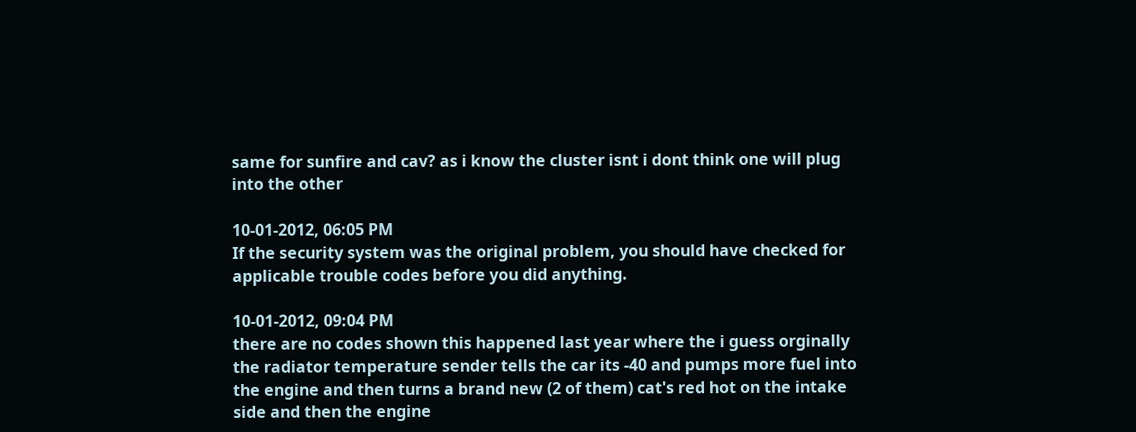same for sunfire and cav? as i know the cluster isnt i dont think one will plug into the other

10-01-2012, 06:05 PM
If the security system was the original problem, you should have checked for applicable trouble codes before you did anything.

10-01-2012, 09:04 PM
there are no codes shown this happened last year where the i guess orginally the radiator temperature sender tells the car its -40 and pumps more fuel into the engine and then turns a brand new (2 of them) cat's red hot on the intake side and then the engine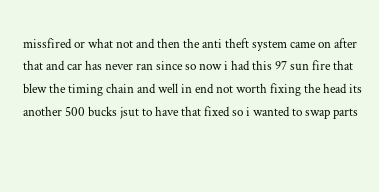missfired or what not and then the anti theft system came on after that and car has never ran since so now i had this 97 sun fire that blew the timing chain and well in end not worth fixing the head its another 500 bucks jsut to have that fixed so i wanted to swap parts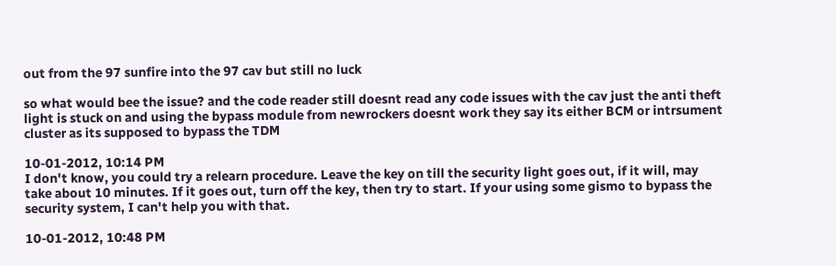out from the 97 sunfire into the 97 cav but still no luck

so what would bee the issue? and the code reader still doesnt read any code issues with the cav just the anti theft light is stuck on and using the bypass module from newrockers doesnt work they say its either BCM or intrsument cluster as its supposed to bypass the TDM

10-01-2012, 10:14 PM
I don't know, you could try a relearn procedure. Leave the key on till the security light goes out, if it will, may take about 10 minutes. If it goes out, turn off the key, then try to start. If your using some gismo to bypass the security system, I can't help you with that.

10-01-2012, 10:48 PM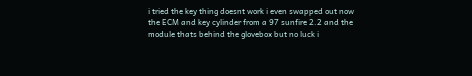i tried the key thing doesnt work i even swapped out now the ECM and key cylinder from a 97 sunfire 2.2 and the module thats behind the glovebox but no luck i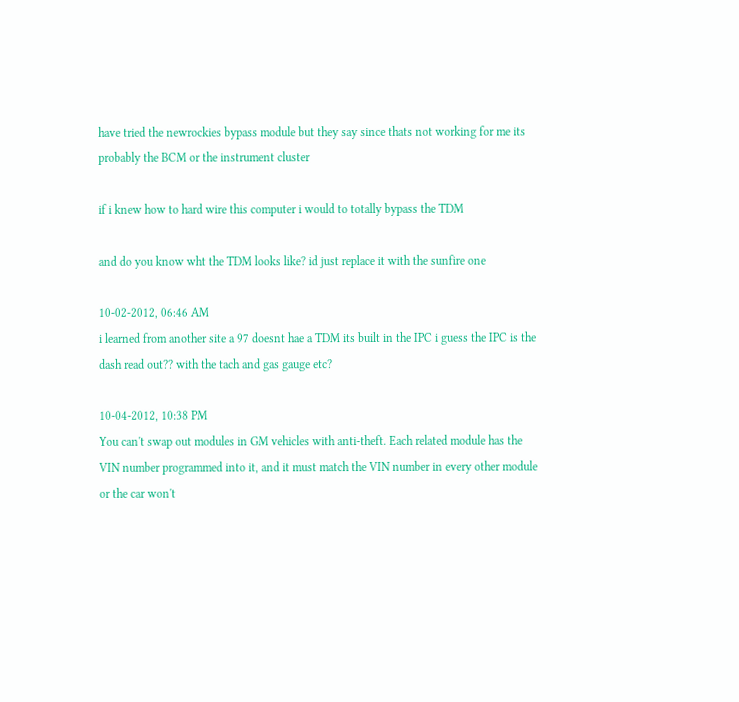have tried the newrockies bypass module but they say since thats not working for me its probably the BCM or the instrument cluster

if i knew how to hard wire this computer i would to totally bypass the TDM

and do you know wht the TDM looks like? id just replace it with the sunfire one

10-02-2012, 06:46 AM
i learned from another site a 97 doesnt hae a TDM its built in the IPC i guess the IPC is the dash read out?? with the tach and gas gauge etc?

10-04-2012, 10:38 PM
You can't swap out modules in GM vehicles with anti-theft. Each related module has the VIN number programmed into it, and it must match the VIN number in every other module or the car won't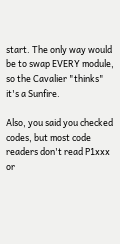start. The only way would be to swap EVERY module, so the Cavalier "thinks" it's a Sunfire.

Also, you said you checked codes, but most code readers don't read P1xxx or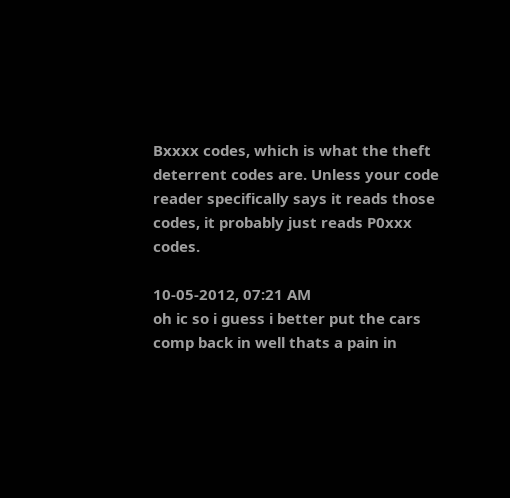Bxxxx codes, which is what the theft deterrent codes are. Unless your code reader specifically says it reads those codes, it probably just reads P0xxx codes.

10-05-2012, 07:21 AM
oh ic so i guess i better put the cars comp back in well thats a pain in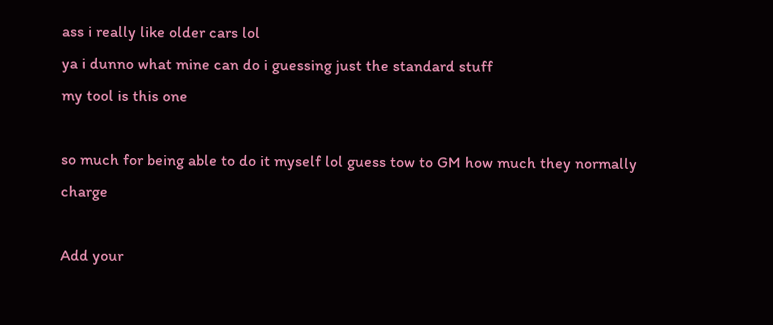ass i really like older cars lol
ya i dunno what mine can do i guessing just the standard stuff
my tool is this one

so much for being able to do it myself lol guess tow to GM how much they normally charge

Add your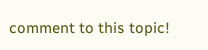comment to this topic!